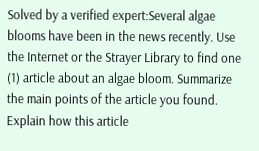Solved by a verified expert:Several algae blooms have been in the news recently. Use the Internet or the Strayer Library to find one (1) article about an algae bloom. Summarize the main points of the article you found. Explain how this article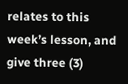relates to this week’s lesson, and give three (3)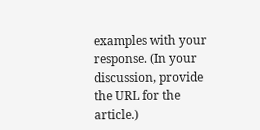examples with your response. (In your discussion, provide the URL for the article.)